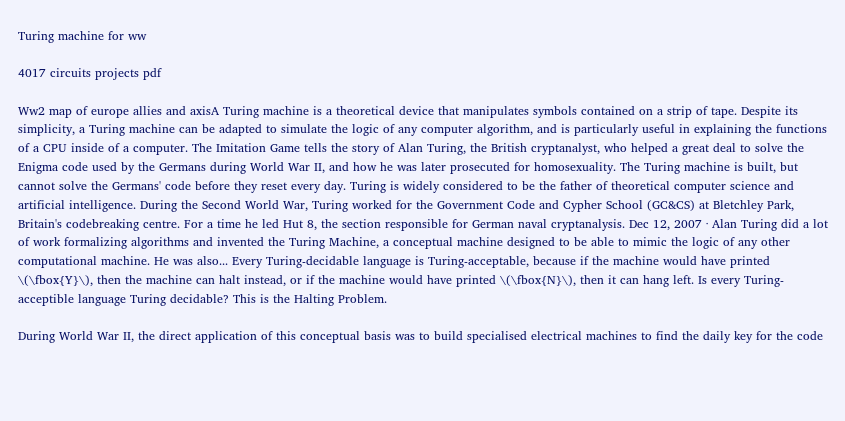Turing machine for ww

4017 circuits projects pdf

Ww2 map of europe allies and axisA Turing machine is a theoretical device that manipulates symbols contained on a strip of tape. Despite its simplicity, a Turing machine can be adapted to simulate the logic of any computer algorithm, and is particularly useful in explaining the functions of a CPU inside of a computer. The Imitation Game tells the story of Alan Turing, the British cryptanalyst, who helped a great deal to solve the Enigma code used by the Germans during World War II, and how he was later prosecuted for homosexuality. The Turing machine is built, but cannot solve the Germans' code before they reset every day. Turing is widely considered to be the father of theoretical computer science and artificial intelligence. During the Second World War, Turing worked for the Government Code and Cypher School (GC&CS) at Bletchley Park, Britain's codebreaking centre. For a time he led Hut 8, the section responsible for German naval cryptanalysis. Dec 12, 2007 · Alan Turing did a lot of work formalizing algorithms and invented the Turing Machine, a conceptual machine designed to be able to mimic the logic of any other computational machine. He was also... Every Turing-decidable language is Turing-acceptable, because if the machine would have printed \(\fbox{Y}\), then the machine can halt instead, or if the machine would have printed \(\fbox{N}\), then it can hang left. Is every Turing-acceptible language Turing decidable? This is the Halting Problem.

During World War II, the direct application of this conceptual basis was to build specialised electrical machines to find the daily key for the code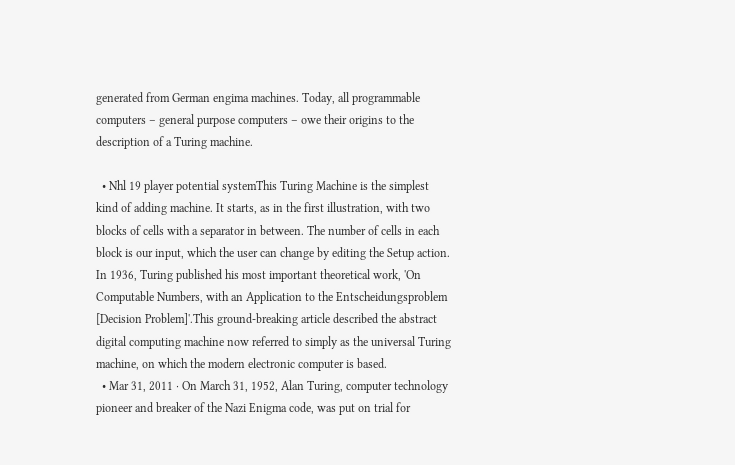generated from German engima machines. Today, all programmable computers – general purpose computers – owe their origins to the description of a Turing machine.

  • Nhl 19 player potential systemThis Turing Machine is the simplest kind of adding machine. It starts, as in the first illustration, with two blocks of cells with a separator in between. The number of cells in each block is our input, which the user can change by editing the Setup action. In 1936, Turing published his most important theoretical work, 'On Computable Numbers, with an Application to the Entscheidungsproblem [Decision Problem]'.This ground-breaking article described the abstract digital computing machine now referred to simply as the universal Turing machine, on which the modern electronic computer is based.
  • Mar 31, 2011 · On March 31, 1952, Alan Turing, computer technology pioneer and breaker of the Nazi Enigma code, was put on trial for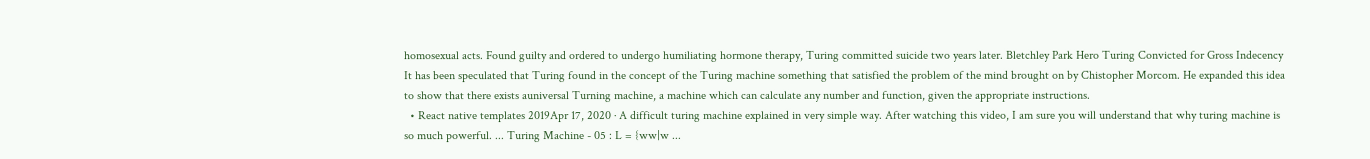homosexual acts. Found guilty and ordered to undergo humiliating hormone therapy, Turing committed suicide two years later. Bletchley Park Hero Turing Convicted for Gross Indecency It has been speculated that Turing found in the concept of the Turing machine something that satisfied the problem of the mind brought on by Chistopher Morcom. He expanded this idea to show that there exists auniversal Turning machine, a machine which can calculate any number and function, given the appropriate instructions.
  • React native templates 2019Apr 17, 2020 · A difficult turing machine explained in very simple way. After watching this video, I am sure you will understand that why turing machine is so much powerful. ... Turing Machine - 05 : L = {ww|w ...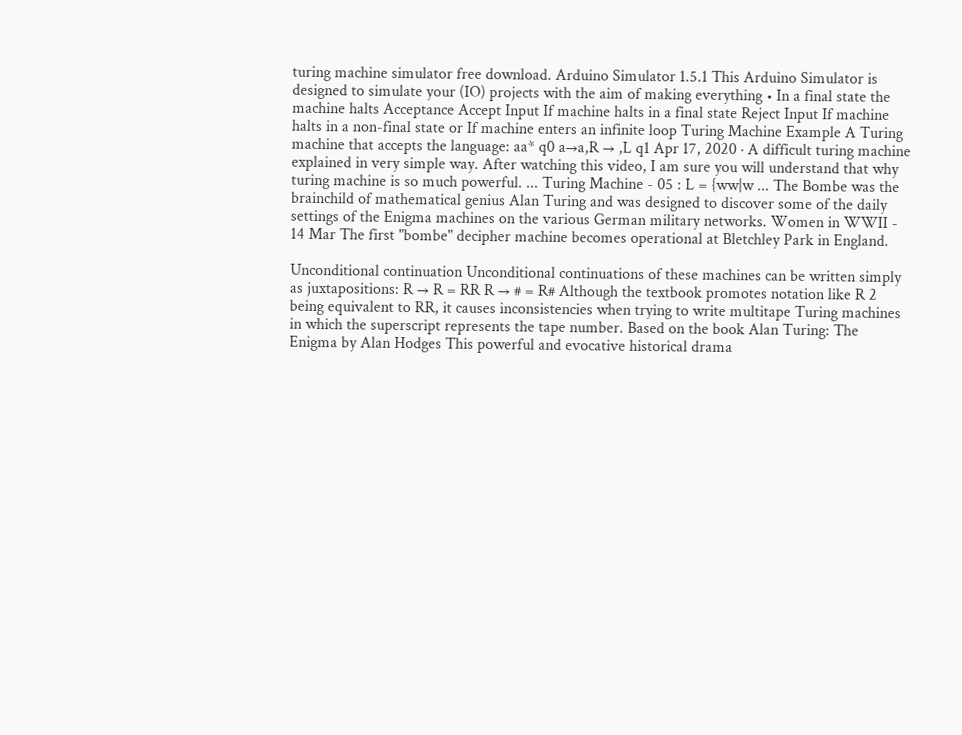turing machine simulator free download. Arduino Simulator 1.5.1 This Arduino Simulator is designed to simulate your (IO) projects with the aim of making everything • In a final state the machine halts Acceptance Accept Input If machine halts in a final state Reject Input If machine halts in a non-final state or If machine enters an infinite loop Turing Machine Example A Turing machine that accepts the language: aa* q0 a→a,R → ,L q1 Apr 17, 2020 · A difficult turing machine explained in very simple way. After watching this video, I am sure you will understand that why turing machine is so much powerful. ... Turing Machine - 05 : L = {ww|w ... The Bombe was the brainchild of mathematical genius Alan Turing and was designed to discover some of the daily settings of the Enigma machines on the various German military networks. Women in WWII - 14 Mar The first "bombe" decipher machine becomes operational at Bletchley Park in England.

Unconditional continuation Unconditional continuations of these machines can be written simply as juxtapositions: R → R = RR R → # = R# Although the textbook promotes notation like R 2 being equivalent to RR, it causes inconsistencies when trying to write multitape Turing machines in which the superscript represents the tape number. Based on the book Alan Turing: The Enigma by Alan Hodges This powerful and evocative historical drama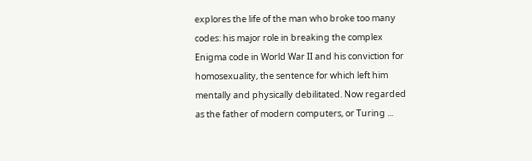explores the life of the man who broke too many codes: his major role in breaking the complex Enigma code in World War II and his conviction for homosexuality, the sentence for which left him mentally and physically debilitated. Now regarded as the father of modern computers, or Turing ...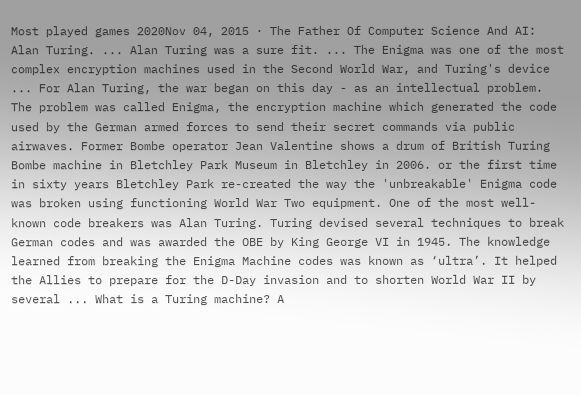Most played games 2020Nov 04, 2015 · The Father Of Computer Science And AI: Alan Turing. ... Alan Turing was a sure fit. ... The Enigma was one of the most complex encryption machines used in the Second World War, and Turing's device ... For Alan Turing, the war began on this day - as an intellectual problem. The problem was called Enigma, the encryption machine which generated the code used by the German armed forces to send their secret commands via public airwaves. Former Bombe operator Jean Valentine shows a drum of British Turing Bombe machine in Bletchley Park Museum in Bletchley in 2006. or the first time in sixty years Bletchley Park re-created the way the 'unbreakable' Enigma code was broken using functioning World War Two equipment. One of the most well-known code breakers was Alan Turing. Turing devised several techniques to break German codes and was awarded the OBE by King George VI in 1945. The knowledge learned from breaking the Enigma Machine codes was known as ‘ultra’. It helped the Allies to prepare for the D-Day invasion and to shorten World War II by several ... What is a Turing machine? A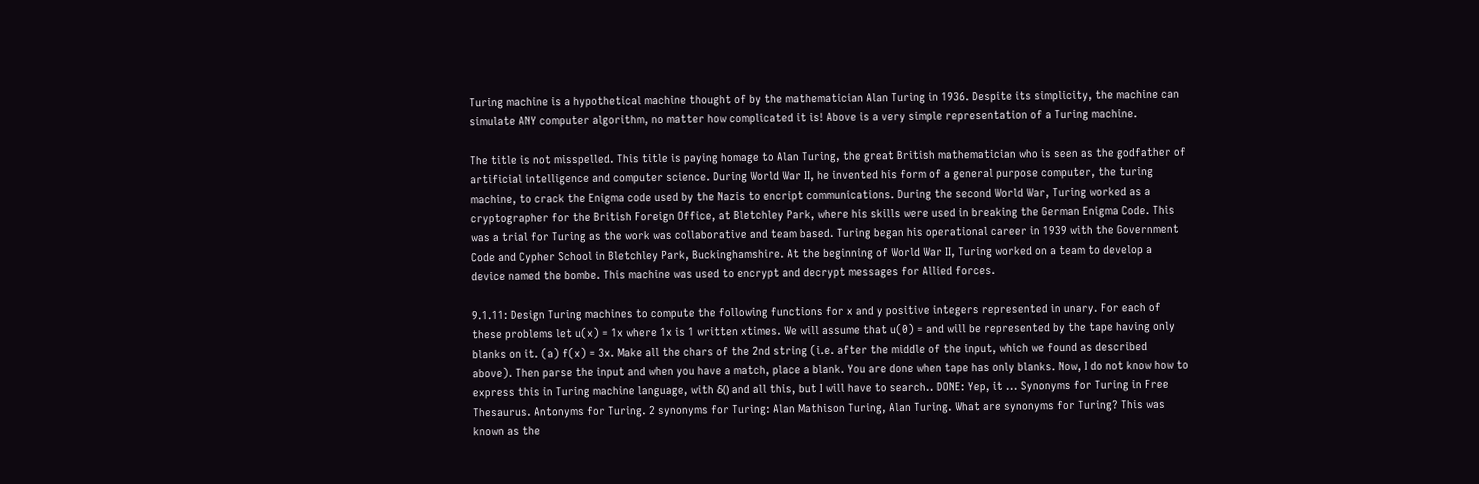Turing machine is a hypothetical machine thought of by the mathematician Alan Turing in 1936. Despite its simplicity, the machine can simulate ANY computer algorithm, no matter how complicated it is! Above is a very simple representation of a Turing machine.

The title is not misspelled. This title is paying homage to Alan Turing, the great British mathematician who is seen as the godfather of artificial intelligence and computer science. During World War II, he invented his form of a general purpose computer, the turing machine, to crack the Enigma code used by the Nazis to encript communications. During the second World War, Turing worked as a cryptographer for the British Foreign Office, at Bletchley Park, where his skills were used in breaking the German Enigma Code. This was a trial for Turing as the work was collaborative and team based. Turing began his operational career in 1939 with the Government Code and Cypher School in Bletchley Park, Buckinghamshire. At the beginning of World War II, Turing worked on a team to develop a device named the bombe. This machine was used to encrypt and decrypt messages for Allied forces.

9.1.11: Design Turing machines to compute the following functions for x and y positive integers represented in unary. For each of these problems let u(x) = 1x where 1x is 1 written xtimes. We will assume that u(0) = and will be represented by the tape having only blanks on it. (a) f(x) = 3x. Make all the chars of the 2nd string (i.e. after the middle of the input, which we found as described above). Then parse the input and when you have a match, place a blank. You are done when tape has only blanks. Now, I do not know how to express this in Turing machine language, with δ() and all this, but I will have to search.. DONE: Yep, it ... Synonyms for Turing in Free Thesaurus. Antonyms for Turing. 2 synonyms for Turing: Alan Mathison Turing, Alan Turing. What are synonyms for Turing? This was known as the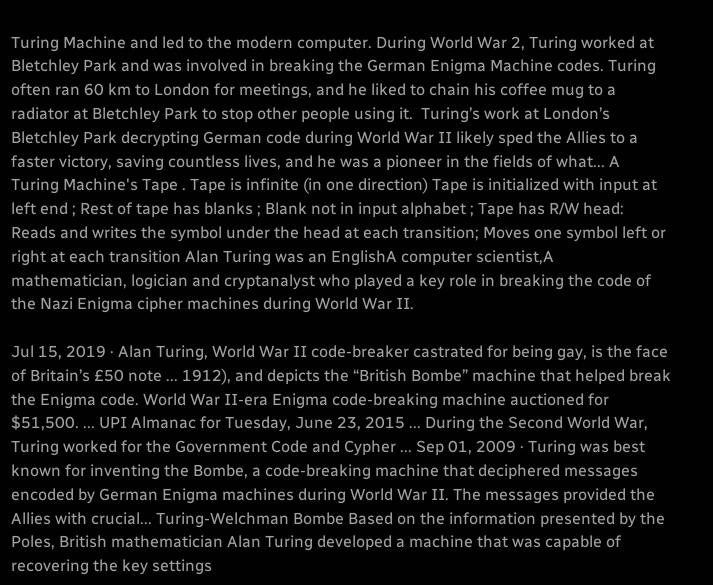Turing Machine and led to the modern computer. During World War 2, Turing worked at Bletchley Park and was involved in breaking the German Enigma Machine codes. Turing often ran 60 km to London for meetings, and he liked to chain his coffee mug to a radiator at Bletchley Park to stop other people using it.  Turing’s work at London’s Bletchley Park decrypting German code during World War II likely sped the Allies to a faster victory, saving countless lives, and he was a pioneer in the fields of what... A Turing Machine's Tape . Tape is infinite (in one direction) Tape is initialized with input at left end ; Rest of tape has blanks ; Blank not in input alphabet ; Tape has R/W head: Reads and writes the symbol under the head at each transition; Moves one symbol left or right at each transition Alan Turing was an EnglishA computer scientist,A mathematician, logician and cryptanalyst who played a key role in breaking the code of the Nazi Enigma cipher machines during World War II.

Jul 15, 2019 · Alan Turing, World War II code-breaker castrated for being gay, is the face of Britain’s £50 note ... 1912), and depicts the “British Bombe” machine that helped break the Enigma code. World War II-era Enigma code-breaking machine auctioned for $51,500. ... UPI Almanac for Tuesday, June 23, 2015 ... During the Second World War, Turing worked for the Government Code and Cypher ... Sep 01, 2009 · Turing was best known for inventing the Bombe, a code-breaking machine that deciphered messages encoded by German Enigma machines during World War II. The messages provided the Allies with crucial... Turing-Welchman Bombe Based on the information presented by the Poles, British mathematician Alan Turing developed a machine that was capable of recovering the key settings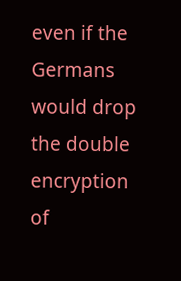even if the Germans would drop the double encryption of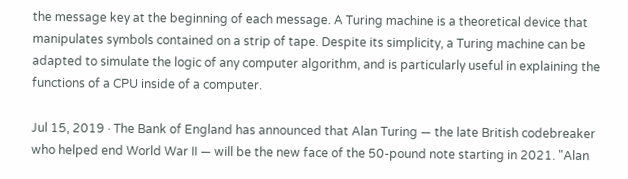the message key at the beginning of each message. A Turing machine is a theoretical device that manipulates symbols contained on a strip of tape. Despite its simplicity, a Turing machine can be adapted to simulate the logic of any computer algorithm, and is particularly useful in explaining the functions of a CPU inside of a computer.

Jul 15, 2019 · The Bank of England has announced that Alan Turing — the late British codebreaker who helped end World War II — will be the new face of the 50-pound note starting in 2021. "Alan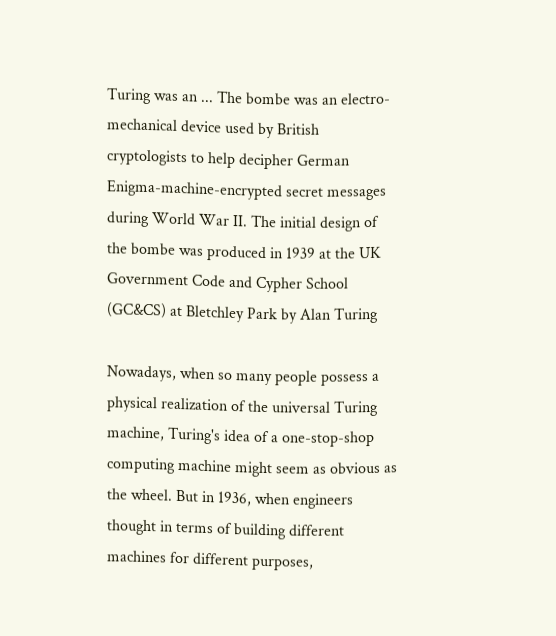Turing was an ... The bombe was an electro-mechanical device used by British cryptologists to help decipher German Enigma-machine-encrypted secret messages during World War II. The initial design of the bombe was produced in 1939 at the UK Government Code and Cypher School (GC&CS) at Bletchley Park by Alan Turing

Nowadays, when so many people possess a physical realization of the universal Turing machine, Turing's idea of a one-stop-shop computing machine might seem as obvious as the wheel. But in 1936, when engineers thought in terms of building different machines for different purposes,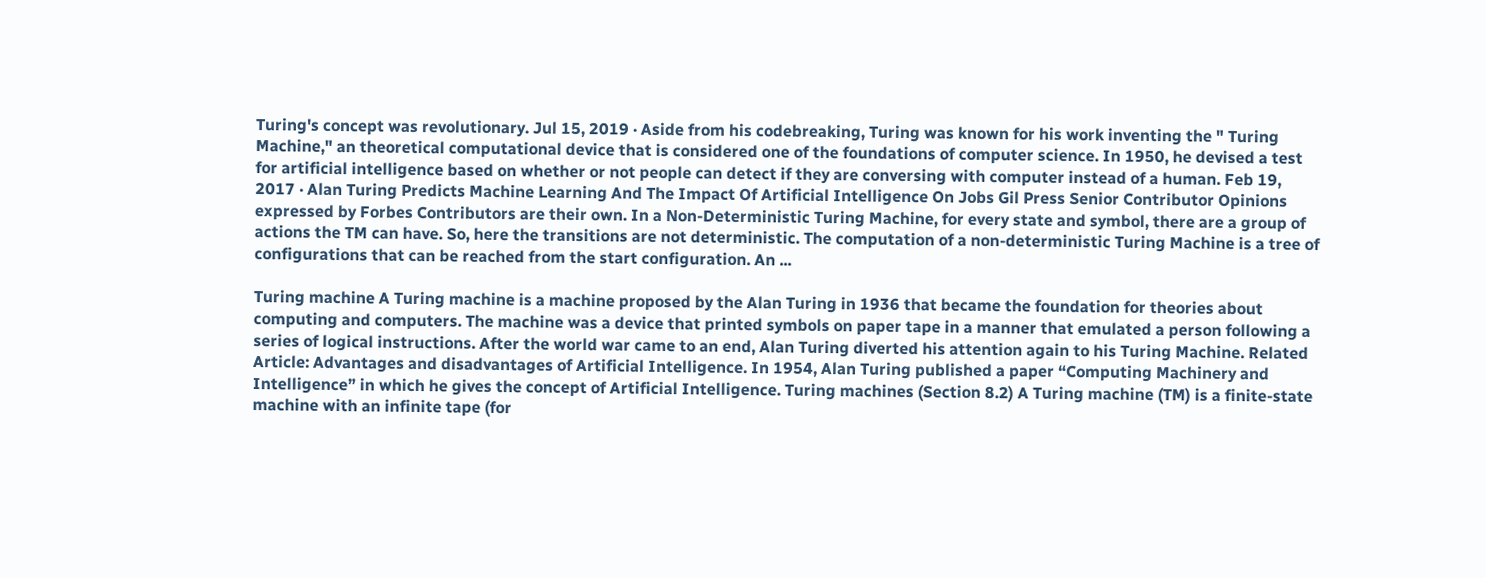Turing's concept was revolutionary. Jul 15, 2019 · Aside from his codebreaking, Turing was known for his work inventing the " Turing Machine," an theoretical computational device that is considered one of the foundations of computer science. In 1950, he devised a test for artificial intelligence based on whether or not people can detect if they are conversing with computer instead of a human. Feb 19, 2017 · Alan Turing Predicts Machine Learning And The Impact Of Artificial Intelligence On Jobs Gil Press Senior Contributor Opinions expressed by Forbes Contributors are their own. In a Non-Deterministic Turing Machine, for every state and symbol, there are a group of actions the TM can have. So, here the transitions are not deterministic. The computation of a non-deterministic Turing Machine is a tree of configurations that can be reached from the start configuration. An ...

Turing machine A Turing machine is a machine proposed by the Alan Turing in 1936 that became the foundation for theories about computing and computers. The machine was a device that printed symbols on paper tape in a manner that emulated a person following a series of logical instructions. After the world war came to an end, Alan Turing diverted his attention again to his Turing Machine. Related Article: Advantages and disadvantages of Artificial Intelligence. In 1954, Alan Turing published a paper “Computing Machinery and Intelligence” in which he gives the concept of Artificial Intelligence. Turing machines (Section 8.2) A Turing machine (TM) is a finite-state machine with an infinite tape (for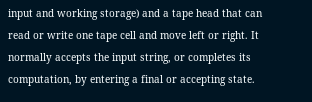input and working storage) and a tape head that can read or write one tape cell and move left or right. It normally accepts the input string, or completes its computation, by entering a final or accepting state.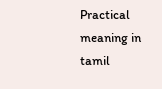Practical meaning in tamil